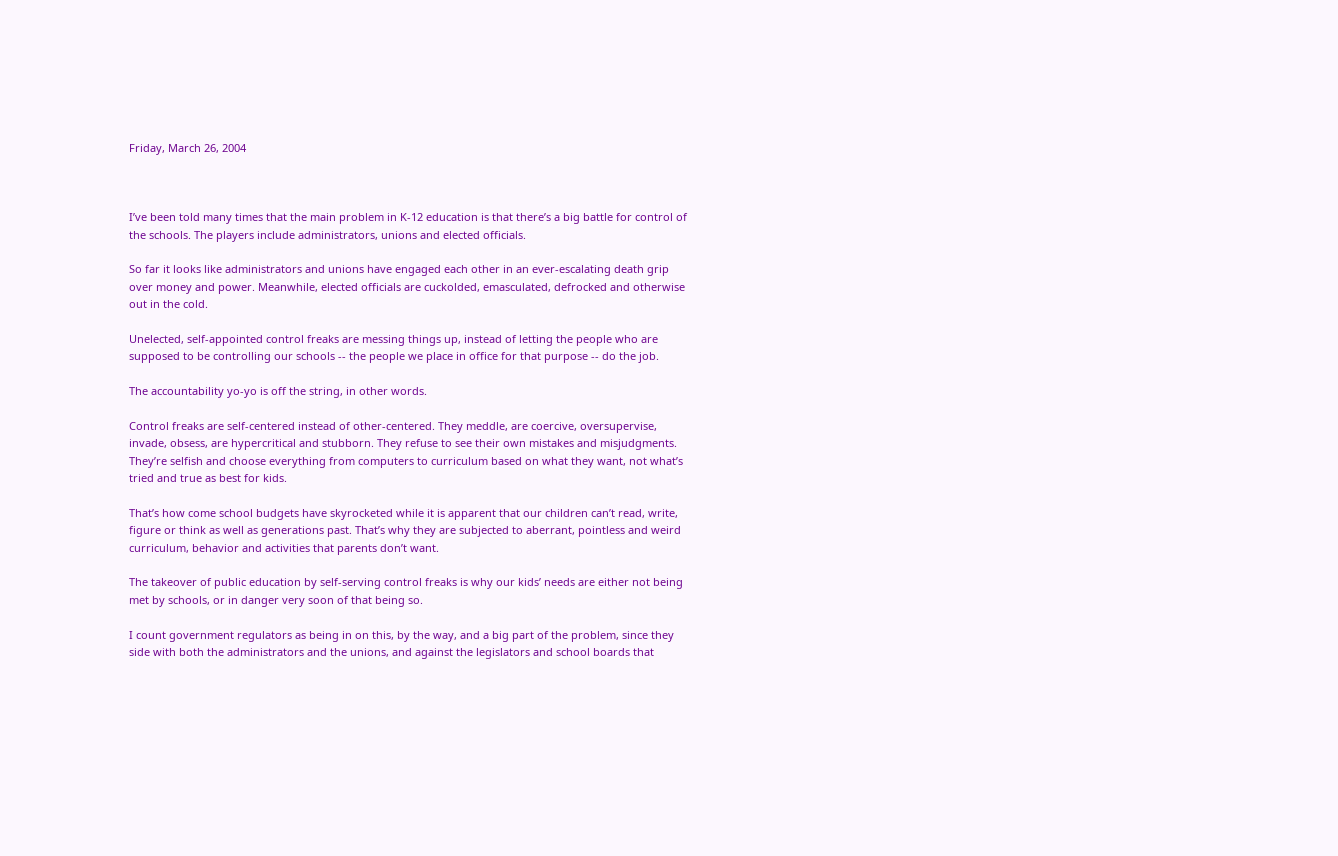Friday, March 26, 2004



I’ve been told many times that the main problem in K-12 education is that there’s a big battle for control of the schools. The players include administrators, unions and elected officials.

So far it looks like administrators and unions have engaged each other in an ever-escalating death grip over money and power. Meanwhile, elected officials are cuckolded, emasculated, defrocked and otherwise out in the cold.

Unelected, self-appointed control freaks are messing things up, instead of letting the people who are supposed to be controlling our schools -- the people we place in office for that purpose -- do the job.

The accountability yo-yo is off the string, in other words.

Control freaks are self-centered instead of other-centered. They meddle, are coercive, oversupervise, invade, obsess, are hypercritical and stubborn. They refuse to see their own mistakes and misjudgments. They’re selfish and choose everything from computers to curriculum based on what they want, not what’s tried and true as best for kids.

That’s how come school budgets have skyrocketed while it is apparent that our children can’t read, write, figure or think as well as generations past. That’s why they are subjected to aberrant, pointless and weird curriculum, behavior and activities that parents don’t want.

The takeover of public education by self-serving control freaks is why our kids’ needs are either not being met by schools, or in danger very soon of that being so.

I count government regulators as being in on this, by the way, and a big part of the problem, since they side with both the administrators and the unions, and against the legislators and school boards that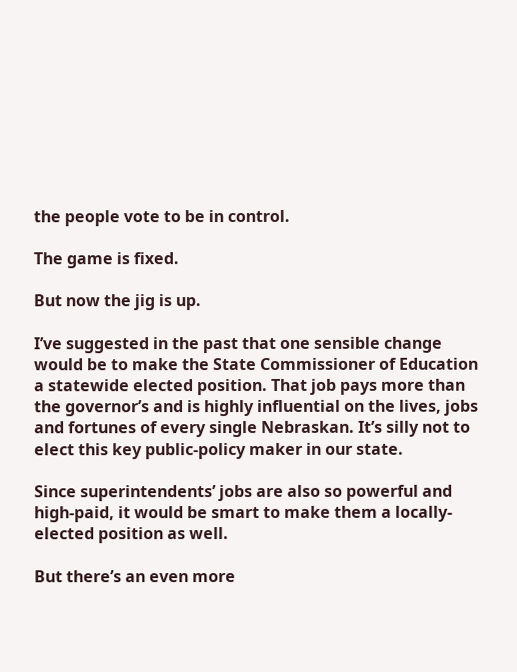the people vote to be in control.

The game is fixed.

But now the jig is up.

I’ve suggested in the past that one sensible change would be to make the State Commissioner of Education a statewide elected position. That job pays more than the governor’s and is highly influential on the lives, jobs and fortunes of every single Nebraskan. It’s silly not to elect this key public-policy maker in our state.

Since superintendents’ jobs are also so powerful and high-paid, it would be smart to make them a locally-elected position as well.

But there’s an even more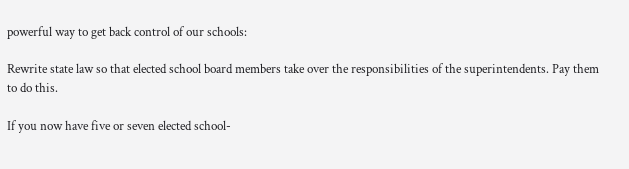powerful way to get back control of our schools:

Rewrite state law so that elected school board members take over the responsibilities of the superintendents. Pay them to do this.

If you now have five or seven elected school-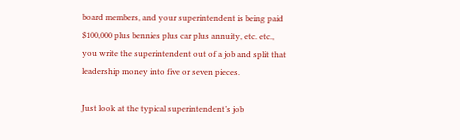board members, and your superintendent is being paid $100,000 plus bennies plus car plus annuity, etc. etc., you write the superintendent out of a job and split that leadership money into five or seven pieces.

Just look at the typical superintendent’s job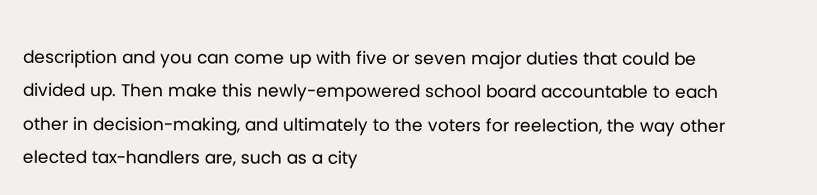description and you can come up with five or seven major duties that could be divided up. Then make this newly-empowered school board accountable to each other in decision-making, and ultimately to the voters for reelection, the way other elected tax-handlers are, such as a city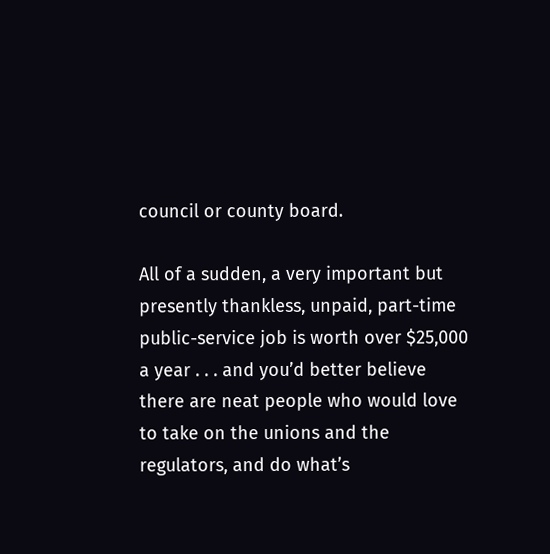council or county board.

All of a sudden, a very important but presently thankless, unpaid, part-time public-service job is worth over $25,000 a year . . . and you’d better believe there are neat people who would love to take on the unions and the regulators, and do what’s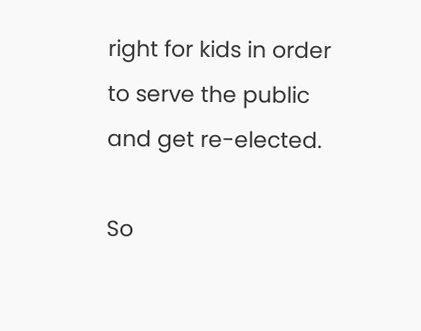right for kids in order to serve the public and get re-elected.

So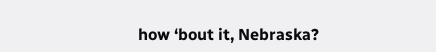how ‘bout it, Nebraska?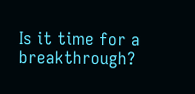Is it time for a breakthrough?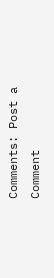Comments: Post a Comment